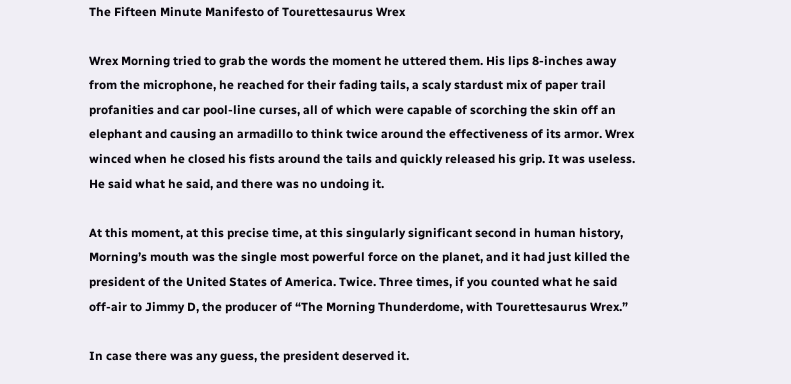The Fifteen Minute Manifesto of Tourettesaurus Wrex

Wrex Morning tried to grab the words the moment he uttered them. His lips 8-inches away from the microphone, he reached for their fading tails, a scaly stardust mix of paper trail profanities and car pool-line curses, all of which were capable of scorching the skin off an elephant and causing an armadillo to think twice around the effectiveness of its armor. Wrex winced when he closed his fists around the tails and quickly released his grip. It was useless. He said what he said, and there was no undoing it.

At this moment, at this precise time, at this singularly significant second in human history, Morning’s mouth was the single most powerful force on the planet, and it had just killed the president of the United States of America. Twice. Three times, if you counted what he said off-air to Jimmy D, the producer of “The Morning Thunderdome, with Tourettesaurus Wrex.”

In case there was any guess, the president deserved it.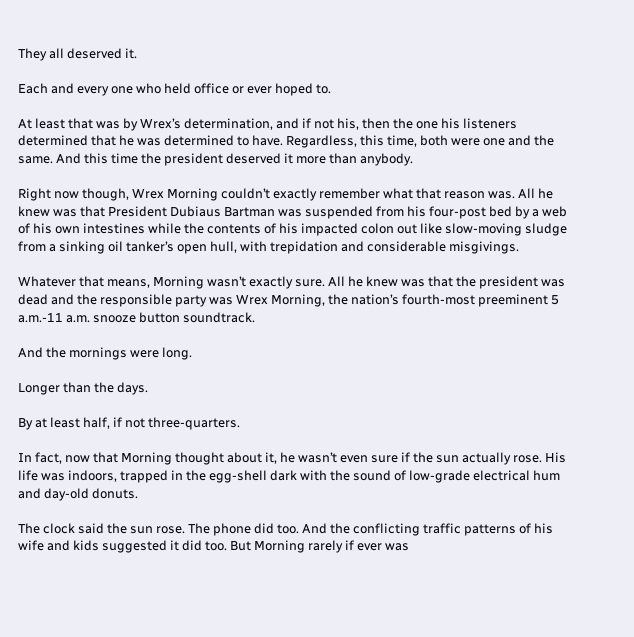They all deserved it.

Each and every one who held office or ever hoped to.

At least that was by Wrex’s determination, and if not his, then the one his listeners determined that he was determined to have. Regardless, this time, both were one and the same. And this time the president deserved it more than anybody.

Right now though, Wrex Morning couldn’t exactly remember what that reason was. All he knew was that President Dubiaus Bartman was suspended from his four-post bed by a web of his own intestines while the contents of his impacted colon out like slow-moving sludge from a sinking oil tanker’s open hull, with trepidation and considerable misgivings.

Whatever that means, Morning wasn’t exactly sure. All he knew was that the president was dead and the responsible party was Wrex Morning, the nation’s fourth-most preeminent 5 a.m.-11 a.m. snooze button soundtrack.

And the mornings were long.

Longer than the days.

By at least half, if not three-quarters.

In fact, now that Morning thought about it, he wasn’t even sure if the sun actually rose. His life was indoors, trapped in the egg-shell dark with the sound of low-grade electrical hum and day-old donuts.

The clock said the sun rose. The phone did too. And the conflicting traffic patterns of his wife and kids suggested it did too. But Morning rarely if ever was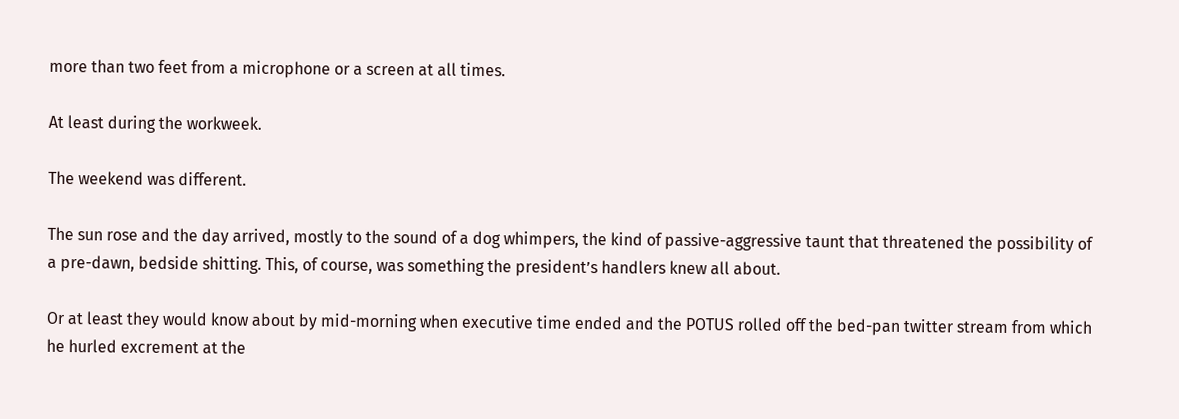more than two feet from a microphone or a screen at all times.

At least during the workweek.

The weekend was different.

The sun rose and the day arrived, mostly to the sound of a dog whimpers, the kind of passive-aggressive taunt that threatened the possibility of a pre-dawn, bedside shitting. This, of course, was something the president’s handlers knew all about.

Or at least they would know about by mid-morning when executive time ended and the POTUS rolled off the bed-pan twitter stream from which he hurled excrement at the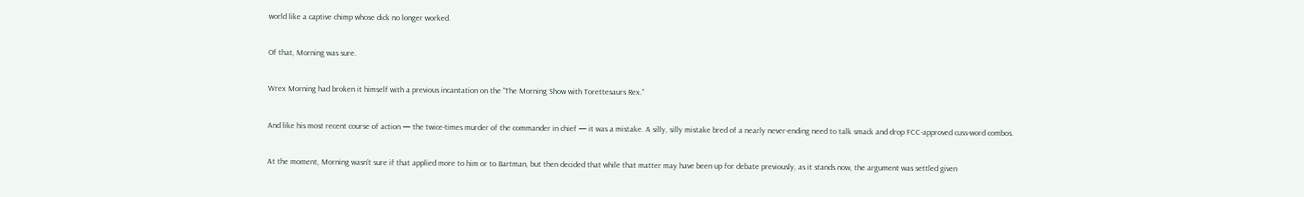world like a captive chimp whose dick no longer worked.

Of that, Morning was sure.

Wrex Morning had broken it himself with a previous incantation on the “The Morning Show with Torettesaurs Rex.”

And like his most recent course of action — the twice-times murder of the commander in chief — it was a mistake. A silly, silly mistake bred of a nearly never-ending need to talk smack and drop FCC-approved cuss-word combos.

At the moment, Morning wasn’t sure if that applied more to him or to Bartman, but then decided that while that matter may have been up for debate previously, as it stands now, the argument was settled given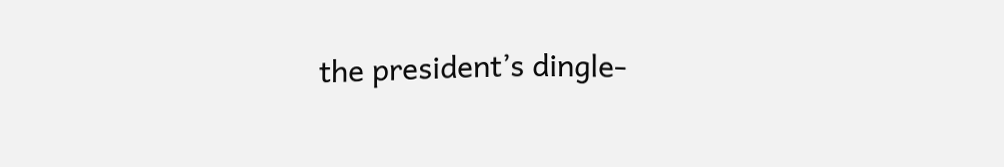the president’s dingle-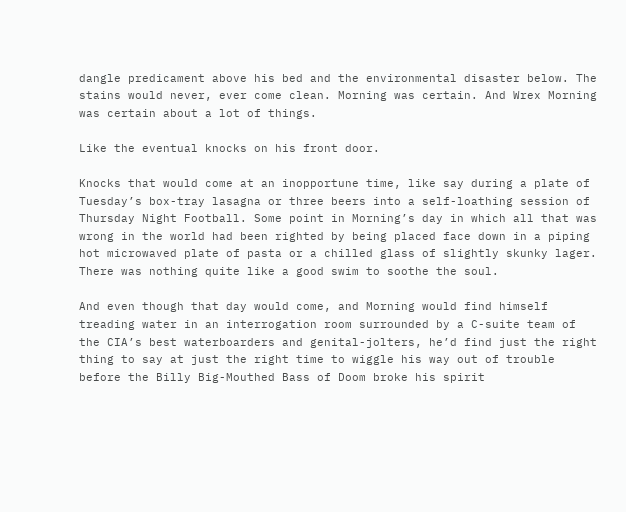dangle predicament above his bed and the environmental disaster below. The stains would never, ever come clean. Morning was certain. And Wrex Morning was certain about a lot of things.

Like the eventual knocks on his front door.

Knocks that would come at an inopportune time, like say during a plate of Tuesday’s box-tray lasagna or three beers into a self-loathing session of Thursday Night Football. Some point in Morning’s day in which all that was wrong in the world had been righted by being placed face down in a piping hot microwaved plate of pasta or a chilled glass of slightly skunky lager. There was nothing quite like a good swim to soothe the soul.

And even though that day would come, and Morning would find himself treading water in an interrogation room surrounded by a C-suite team of the CIA’s best waterboarders and genital-jolters, he’d find just the right thing to say at just the right time to wiggle his way out of trouble before the Billy Big-Mouthed Bass of Doom broke his spirit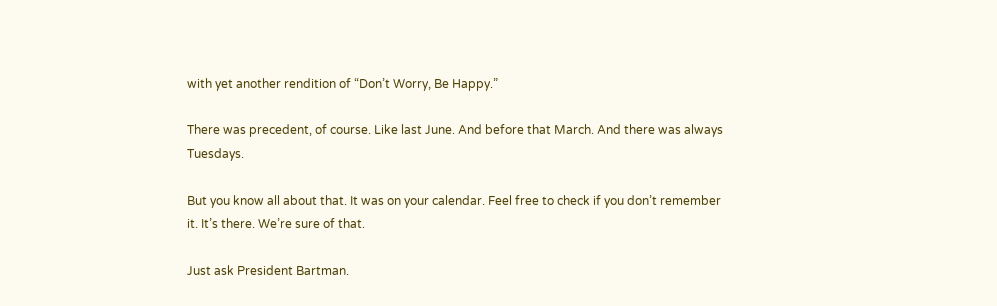with yet another rendition of “Don’t Worry, Be Happy.”

There was precedent, of course. Like last June. And before that March. And there was always Tuesdays.

But you know all about that. It was on your calendar. Feel free to check if you don’t remember it. It’s there. We’re sure of that.

Just ask President Bartman.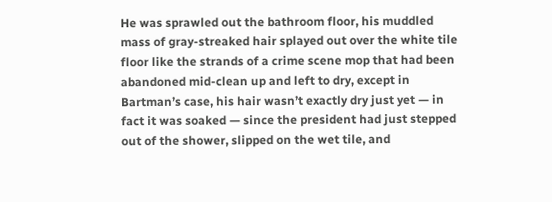He was sprawled out the bathroom floor, his muddled mass of gray-streaked hair splayed out over the white tile floor like the strands of a crime scene mop that had been abandoned mid-clean up and left to dry, except in Bartman’s case, his hair wasn’t exactly dry just yet — in fact it was soaked — since the president had just stepped out of the shower, slipped on the wet tile, and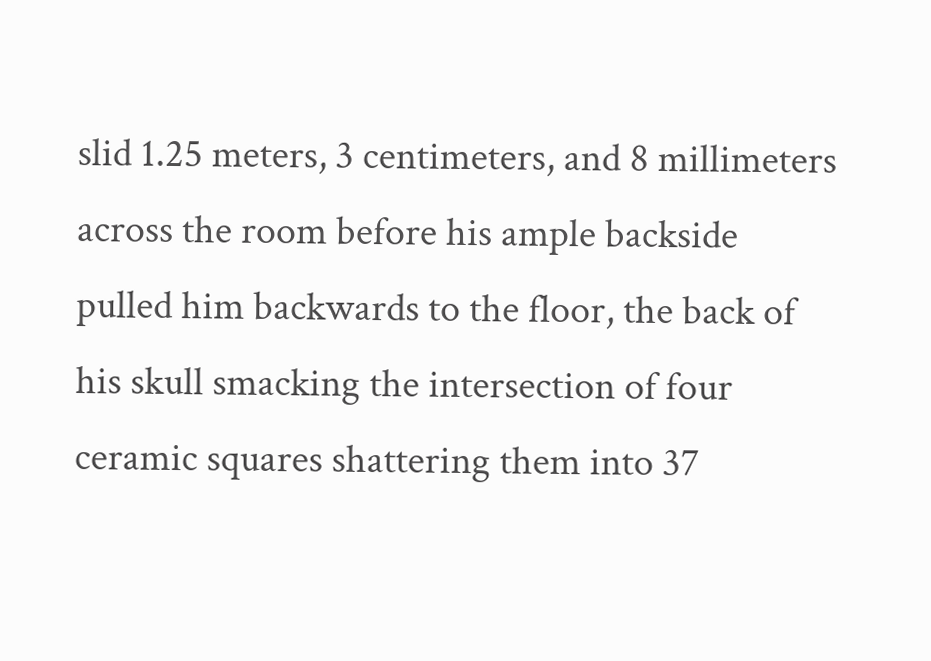slid 1.25 meters, 3 centimeters, and 8 millimeters across the room before his ample backside pulled him backwards to the floor, the back of his skull smacking the intersection of four ceramic squares shattering them into 37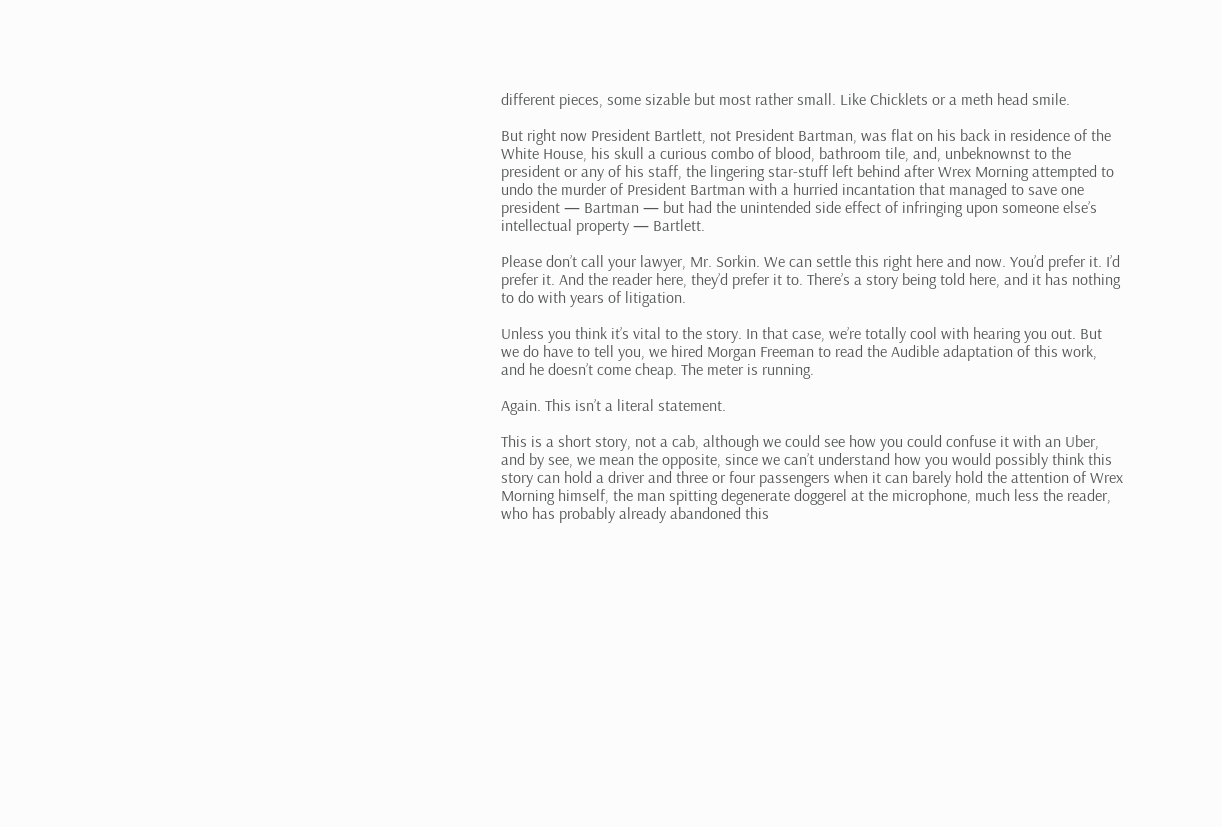different pieces, some sizable but most rather small. Like Chicklets or a meth head smile.

But right now President Bartlett, not President Bartman, was flat on his back in residence of the White House, his skull a curious combo of blood, bathroom tile, and, unbeknownst to the president or any of his staff, the lingering star-stuff left behind after Wrex Morning attempted to undo the murder of President Bartman with a hurried incantation that managed to save one president — Bartman — but had the unintended side effect of infringing upon someone else’s intellectual property — Bartlett.

Please don’t call your lawyer, Mr. Sorkin. We can settle this right here and now. You’d prefer it. I’d prefer it. And the reader here, they’d prefer it to. There’s a story being told here, and it has nothing to do with years of litigation.

Unless you think it’s vital to the story. In that case, we’re totally cool with hearing you out. But we do have to tell you, we hired Morgan Freeman to read the Audible adaptation of this work, and he doesn’t come cheap. The meter is running.

Again. This isn’t a literal statement.

This is a short story, not a cab, although we could see how you could confuse it with an Uber, and by see, we mean the opposite, since we can’t understand how you would possibly think this story can hold a driver and three or four passengers when it can barely hold the attention of Wrex Morning himself, the man spitting degenerate doggerel at the microphone, much less the reader, who has probably already abandoned this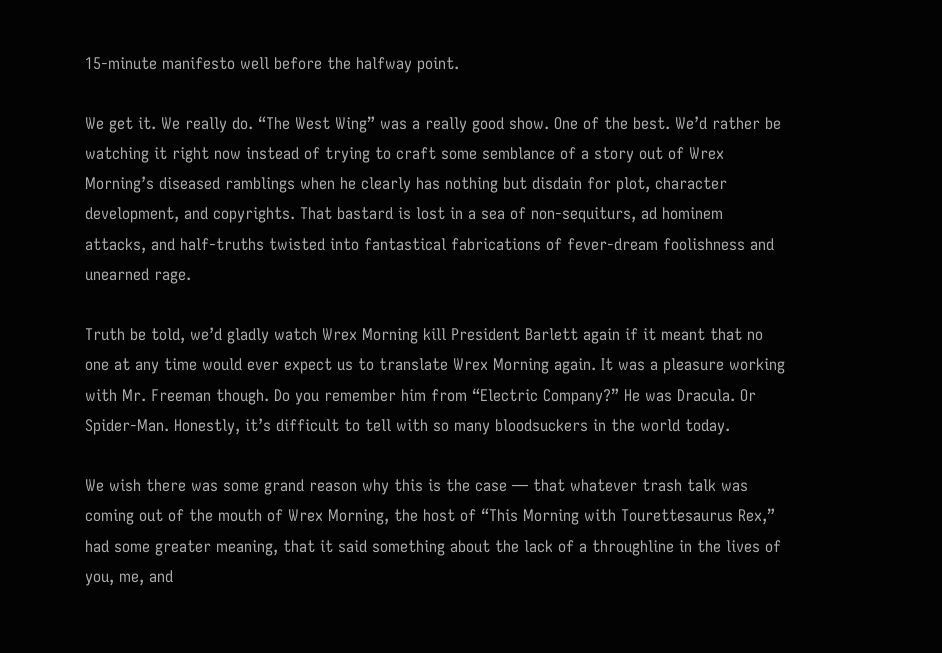15-minute manifesto well before the halfway point.

We get it. We really do. “The West Wing” was a really good show. One of the best. We’d rather be watching it right now instead of trying to craft some semblance of a story out of Wrex Morning’s diseased ramblings when he clearly has nothing but disdain for plot, character development, and copyrights. That bastard is lost in a sea of non-sequiturs, ad hominem attacks, and half-truths twisted into fantastical fabrications of fever-dream foolishness and unearned rage.

Truth be told, we’d gladly watch Wrex Morning kill President Barlett again if it meant that no one at any time would ever expect us to translate Wrex Morning again. It was a pleasure working with Mr. Freeman though. Do you remember him from “Electric Company?” He was Dracula. Or Spider-Man. Honestly, it’s difficult to tell with so many bloodsuckers in the world today.

We wish there was some grand reason why this is the case — that whatever trash talk was coming out of the mouth of Wrex Morning, the host of “This Morning with Tourettesaurus Rex,” had some greater meaning, that it said something about the lack of a throughline in the lives of you, me, and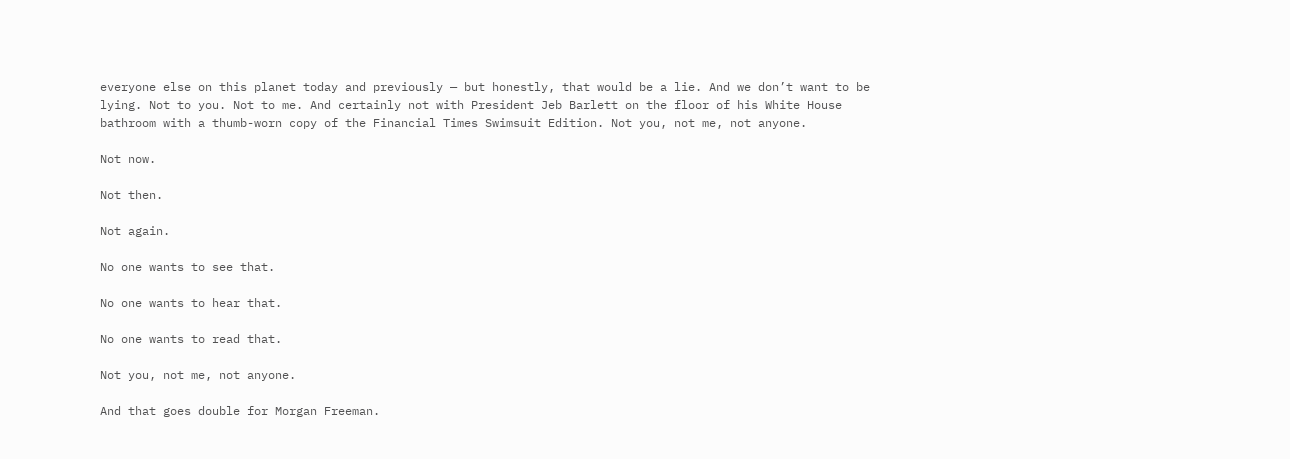everyone else on this planet today and previously — but honestly, that would be a lie. And we don’t want to be lying. Not to you. Not to me. And certainly not with President Jeb Barlett on the floor of his White House bathroom with a thumb-worn copy of the Financial Times Swimsuit Edition. Not you, not me, not anyone.

Not now.

Not then.

Not again.

No one wants to see that.

No one wants to hear that.

No one wants to read that.

Not you, not me, not anyone.

And that goes double for Morgan Freeman.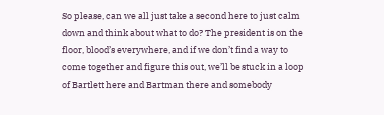So please, can we all just take a second here to just calm down and think about what to do? The president is on the floor, blood’s everywhere, and if we don’t find a way to come together and figure this out, we’ll be stuck in a loop of Bartlett here and Bartman there and somebody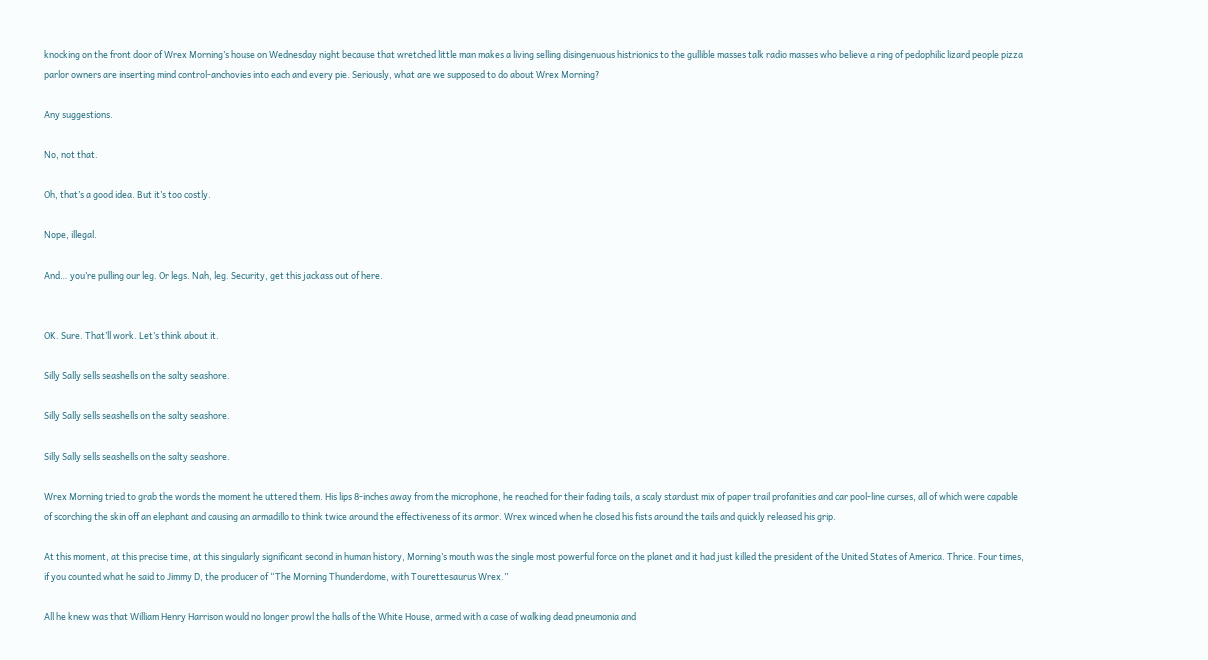knocking on the front door of Wrex Morning’s house on Wednesday night because that wretched little man makes a living selling disingenuous histrionics to the gullible masses talk radio masses who believe a ring of pedophilic lizard people pizza parlor owners are inserting mind control-anchovies into each and every pie. Seriously, what are we supposed to do about Wrex Morning?

Any suggestions.

No, not that.

Oh, that’s a good idea. But it’s too costly.

Nope, illegal.

And… you’re pulling our leg. Or legs. Nah, leg. Security, get this jackass out of here.


OK. Sure. That’ll work. Let’s think about it.

Silly Sally sells seashells on the salty seashore.

Silly Sally sells seashells on the salty seashore.

Silly Sally sells seashells on the salty seashore.

Wrex Morning tried to grab the words the moment he uttered them. His lips 8-inches away from the microphone, he reached for their fading tails, a scaly stardust mix of paper trail profanities and car pool-line curses, all of which were capable of scorching the skin off an elephant and causing an armadillo to think twice around the effectiveness of its armor. Wrex winced when he closed his fists around the tails and quickly released his grip.

At this moment, at this precise time, at this singularly significant second in human history, Morning’s mouth was the single most powerful force on the planet and it had just killed the president of the United States of America. Thrice. Four times, if you counted what he said to Jimmy D, the producer of “The Morning Thunderdome, with Tourettesaurus Wrex.”

All he knew was that William Henry Harrison would no longer prowl the halls of the White House, armed with a case of walking dead pneumonia and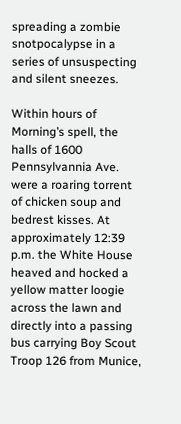spreading a zombie snotpocalypse in a series of unsuspecting and silent sneezes.

Within hours of Morning’s spell, the halls of 1600 Pennsylvannia Ave. were a roaring torrent of chicken soup and bedrest kisses. At approximately 12:39 p.m. the White House heaved and hocked a yellow matter loogie across the lawn and directly into a passing bus carrying Boy Scout Troop 126 from Munice,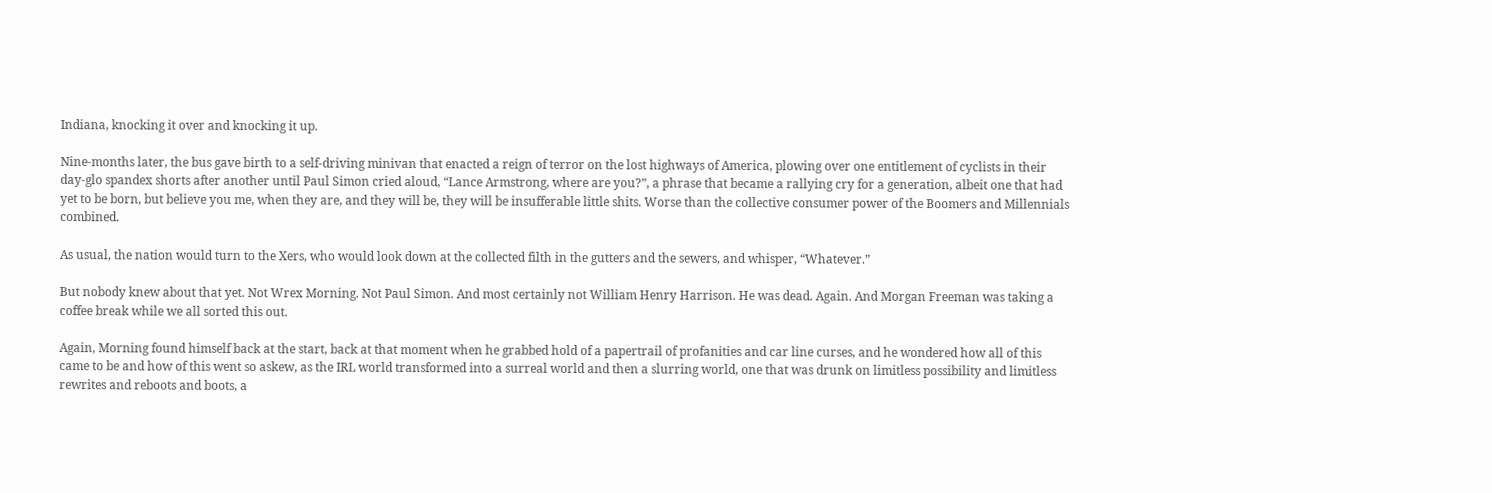Indiana, knocking it over and knocking it up.

Nine-months later, the bus gave birth to a self-driving minivan that enacted a reign of terror on the lost highways of America, plowing over one entitlement of cyclists in their day-glo spandex shorts after another until Paul Simon cried aloud, “Lance Armstrong, where are you?”, a phrase that became a rallying cry for a generation, albeit one that had yet to be born, but believe you me, when they are, and they will be, they will be insufferable little shits. Worse than the collective consumer power of the Boomers and Millennials combined.

As usual, the nation would turn to the Xers, who would look down at the collected filth in the gutters and the sewers, and whisper, “Whatever.”

But nobody knew about that yet. Not Wrex Morning. Not Paul Simon. And most certainly not William Henry Harrison. He was dead. Again. And Morgan Freeman was taking a coffee break while we all sorted this out.

Again, Morning found himself back at the start, back at that moment when he grabbed hold of a papertrail of profanities and car line curses, and he wondered how all of this came to be and how of this went so askew, as the IRL world transformed into a surreal world and then a slurring world, one that was drunk on limitless possibility and limitless rewrites and reboots and boots, a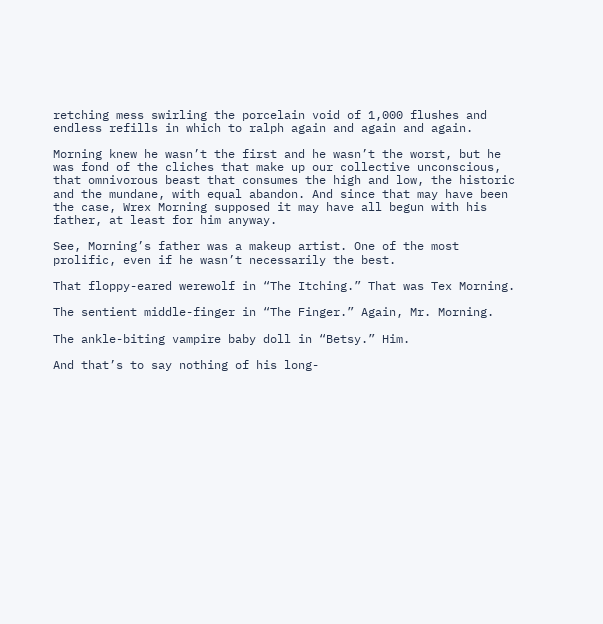retching mess swirling the porcelain void of 1,000 flushes and endless refills in which to ralph again and again and again.

Morning knew he wasn’t the first and he wasn’t the worst, but he was fond of the cliches that make up our collective unconscious, that omnivorous beast that consumes the high and low, the historic and the mundane, with equal abandon. And since that may have been the case, Wrex Morning supposed it may have all begun with his father, at least for him anyway.

See, Morning’s father was a makeup artist. One of the most prolific, even if he wasn’t necessarily the best.

That floppy-eared werewolf in “The Itching.” That was Tex Morning.

The sentient middle-finger in “The Finger.” Again, Mr. Morning.

The ankle-biting vampire baby doll in “Betsy.” Him.

And that’s to say nothing of his long-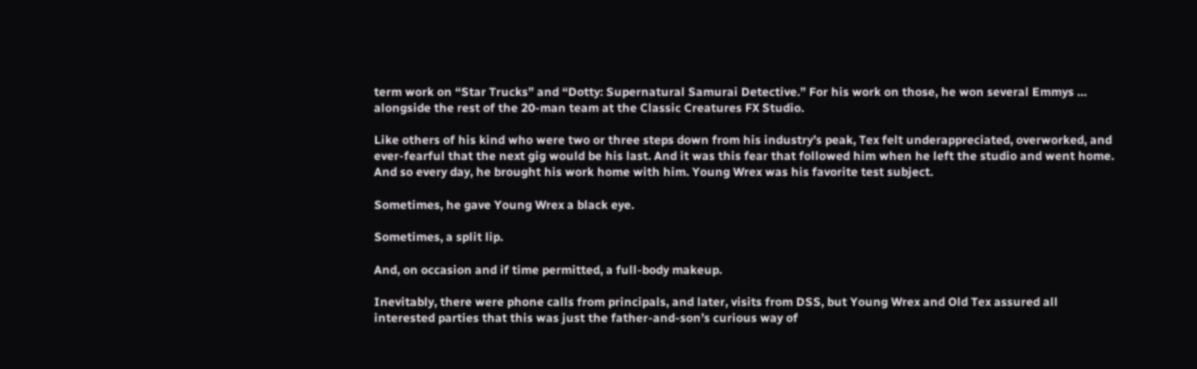term work on “Star Trucks” and “Dotty: Supernatural Samurai Detective.” For his work on those, he won several Emmys … alongside the rest of the 20-man team at the Classic Creatures FX Studio.

Like others of his kind who were two or three steps down from his industry’s peak, Tex felt underappreciated, overworked, and ever-fearful that the next gig would be his last. And it was this fear that followed him when he left the studio and went home. And so every day, he brought his work home with him. Young Wrex was his favorite test subject.

Sometimes, he gave Young Wrex a black eye.

Sometimes, a split lip.

And, on occasion and if time permitted, a full-body makeup.

Inevitably, there were phone calls from principals, and later, visits from DSS, but Young Wrex and Old Tex assured all interested parties that this was just the father-and-son’s curious way of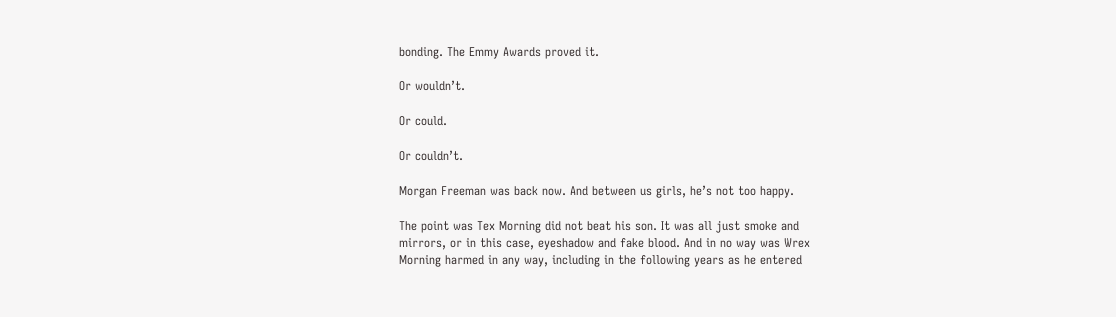bonding. The Emmy Awards proved it.

Or wouldn’t.

Or could.

Or couldn’t.

Morgan Freeman was back now. And between us girls, he’s not too happy.

The point was Tex Morning did not beat his son. It was all just smoke and mirrors, or in this case, eyeshadow and fake blood. And in no way was Wrex Morning harmed in any way, including in the following years as he entered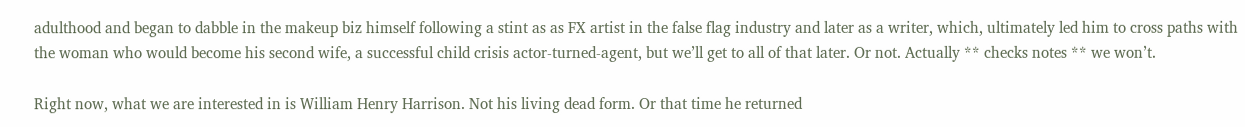adulthood and began to dabble in the makeup biz himself following a stint as as FX artist in the false flag industry and later as a writer, which, ultimately led him to cross paths with the woman who would become his second wife, a successful child crisis actor-turned-agent, but we’ll get to all of that later. Or not. Actually ** checks notes ** we won’t.

Right now, what we are interested in is William Henry Harrison. Not his living dead form. Or that time he returned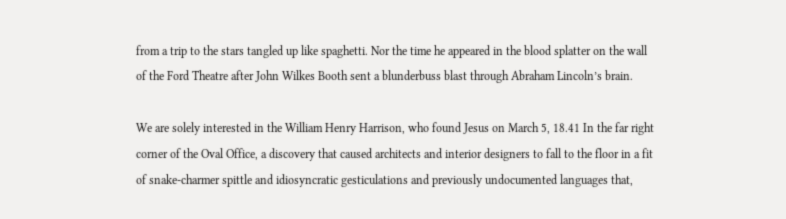from a trip to the stars tangled up like spaghetti. Nor the time he appeared in the blood splatter on the wall of the Ford Theatre after John Wilkes Booth sent a blunderbuss blast through Abraham Lincoln’s brain.

We are solely interested in the William Henry Harrison, who found Jesus on March 5, 18.41 In the far right corner of the Oval Office, a discovery that caused architects and interior designers to fall to the floor in a fit of snake-charmer spittle and idiosyncratic gesticulations and previously undocumented languages that,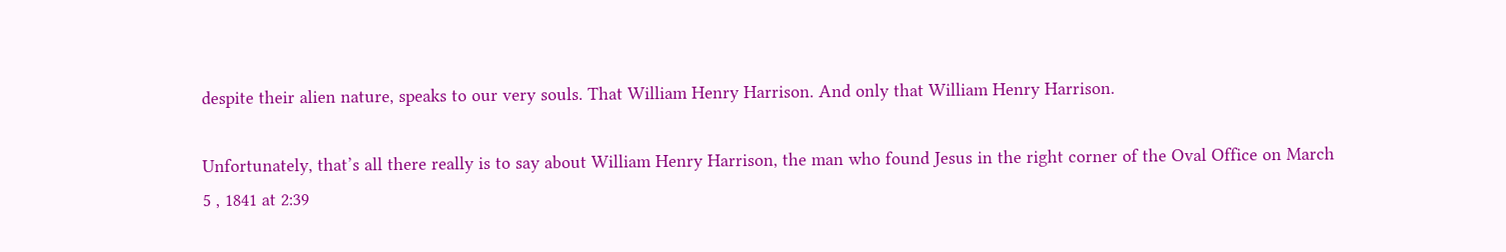despite their alien nature, speaks to our very souls. That William Henry Harrison. And only that William Henry Harrison.

Unfortunately, that’s all there really is to say about William Henry Harrison, the man who found Jesus in the right corner of the Oval Office on March 5 , 1841 at 2:39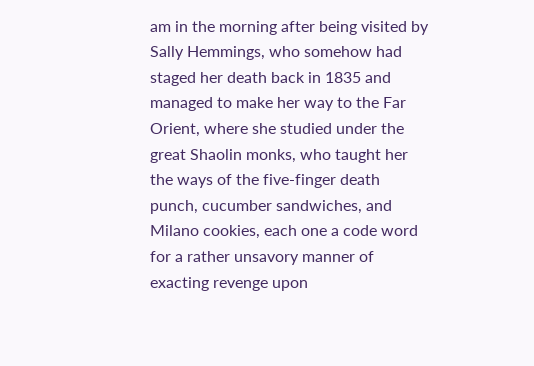am in the morning after being visited by Sally Hemmings, who somehow had staged her death back in 1835 and managed to make her way to the Far Orient, where she studied under the great Shaolin monks, who taught her the ways of the five-finger death punch, cucumber sandwiches, and Milano cookies, each one a code word for a rather unsavory manner of exacting revenge upon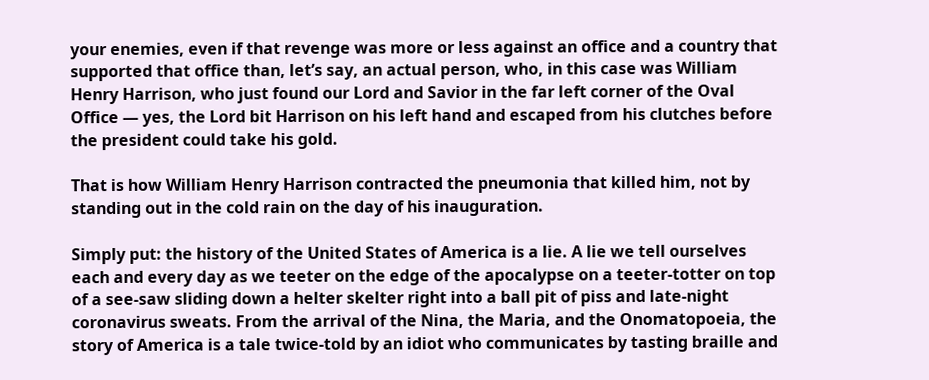your enemies, even if that revenge was more or less against an office and a country that supported that office than, let’s say, an actual person, who, in this case was William Henry Harrison, who just found our Lord and Savior in the far left corner of the Oval Office — yes, the Lord bit Harrison on his left hand and escaped from his clutches before the president could take his gold.

That is how William Henry Harrison contracted the pneumonia that killed him, not by standing out in the cold rain on the day of his inauguration.

Simply put: the history of the United States of America is a lie. A lie we tell ourselves each and every day as we teeter on the edge of the apocalypse on a teeter-totter on top of a see-saw sliding down a helter skelter right into a ball pit of piss and late-night coronavirus sweats. From the arrival of the Nina, the Maria, and the Onomatopoeia, the story of America is a tale twice-told by an idiot who communicates by tasting braille and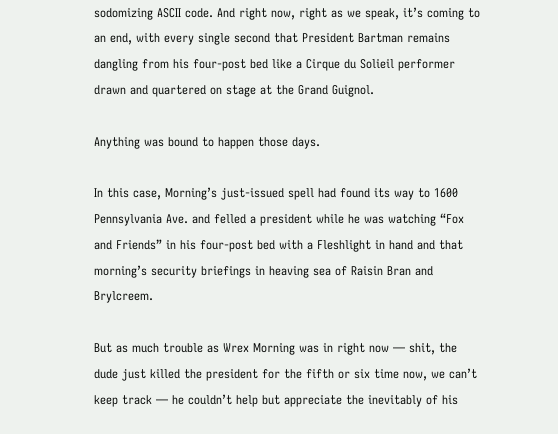sodomizing ASCII code. And right now, right as we speak, it’s coming to an end, with every single second that President Bartman remains dangling from his four-post bed like a Cirque du Solieil performer drawn and quartered on stage at the Grand Guignol.

Anything was bound to happen those days.

In this case, Morning’s just-issued spell had found its way to 1600 Pennsylvania Ave. and felled a president while he was watching “Fox and Friends” in his four-post bed with a Fleshlight in hand and that morning’s security briefings in heaving sea of Raisin Bran and Brylcreem.

But as much trouble as Wrex Morning was in right now — shit, the dude just killed the president for the fifth or six time now, we can’t keep track — he couldn’t help but appreciate the inevitably of his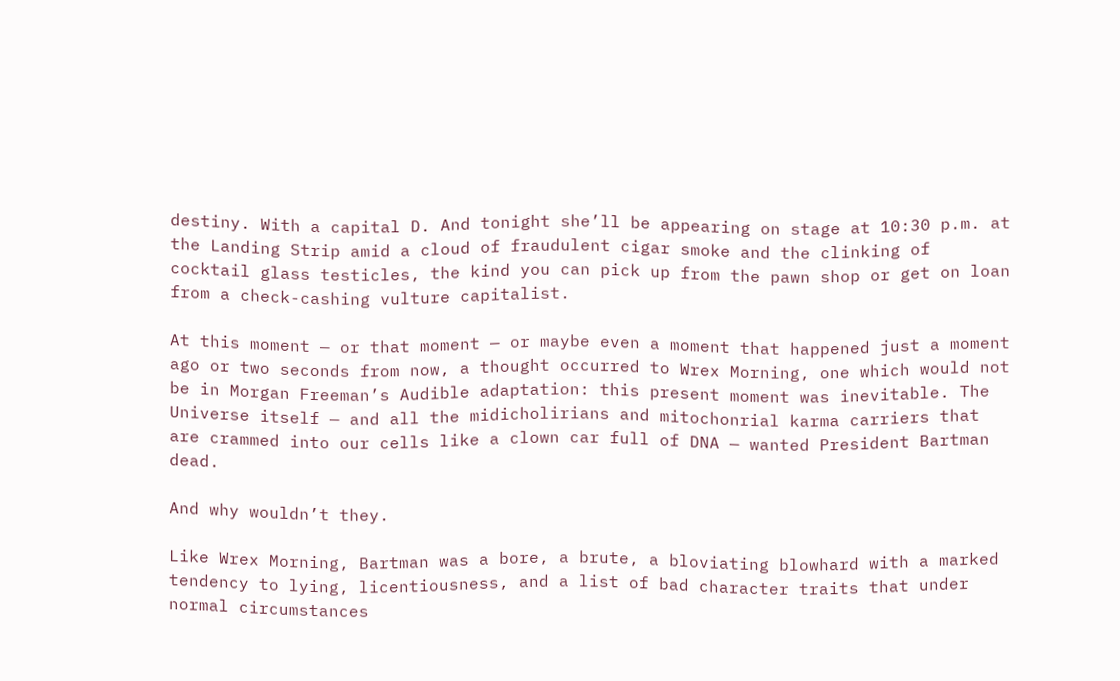destiny. With a capital D. And tonight she’ll be appearing on stage at 10:30 p.m. at the Landing Strip amid a cloud of fraudulent cigar smoke and the clinking of cocktail glass testicles, the kind you can pick up from the pawn shop or get on loan from a check-cashing vulture capitalist.

At this moment — or that moment — or maybe even a moment that happened just a moment ago or two seconds from now, a thought occurred to Wrex Morning, one which would not be in Morgan Freeman’s Audible adaptation: this present moment was inevitable. The Universe itself — and all the midicholirians and mitochonrial karma carriers that are crammed into our cells like a clown car full of DNA — wanted President Bartman dead.

And why wouldn’t they.

Like Wrex Morning, Bartman was a bore, a brute, a bloviating blowhard with a marked tendency to lying, licentiousness, and a list of bad character traits that under normal circumstances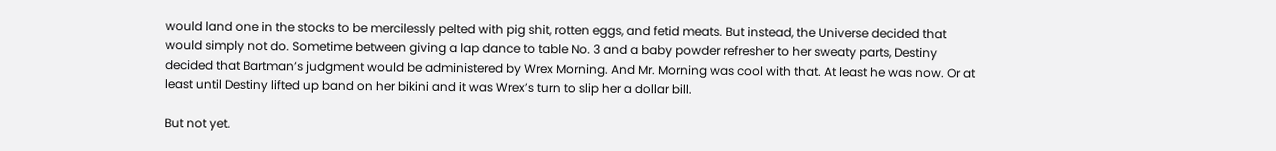would land one in the stocks to be mercilessly pelted with pig shit, rotten eggs, and fetid meats. But instead, the Universe decided that would simply not do. Sometime between giving a lap dance to table No. 3 and a baby powder refresher to her sweaty parts, Destiny decided that Bartman’s judgment would be administered by Wrex Morning. And Mr. Morning was cool with that. At least he was now. Or at least until Destiny lifted up band on her bikini and it was Wrex’s turn to slip her a dollar bill.

But not yet.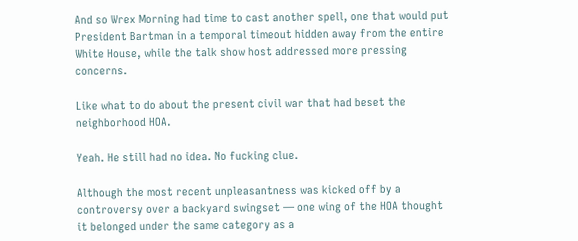And so Wrex Morning had time to cast another spell, one that would put President Bartman in a temporal timeout hidden away from the entire White House, while the talk show host addressed more pressing concerns.

Like what to do about the present civil war that had beset the neighborhood HOA.

Yeah. He still had no idea. No fucking clue.

Although the most recent unpleasantness was kicked off by a controversy over a backyard swingset — one wing of the HOA thought it belonged under the same category as a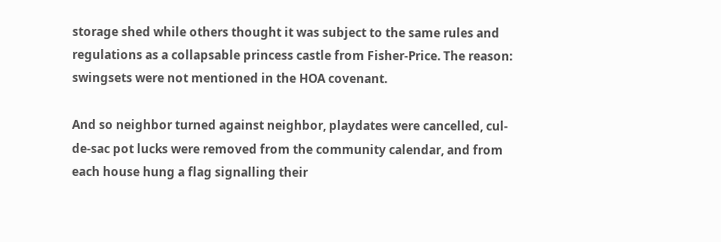storage shed while others thought it was subject to the same rules and regulations as a collapsable princess castle from Fisher-Price. The reason: swingsets were not mentioned in the HOA covenant.

And so neighbor turned against neighbor, playdates were cancelled, cul-de-sac pot lucks were removed from the community calendar, and from each house hung a flag signalling their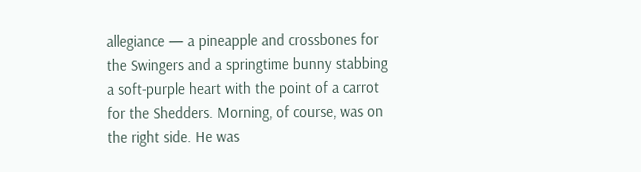allegiance — a pineapple and crossbones for the Swingers and a springtime bunny stabbing a soft-purple heart with the point of a carrot for the Shedders. Morning, of course, was on the right side. He was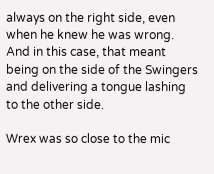always on the right side, even when he knew he was wrong. And in this case, that meant being on the side of the Swingers and delivering a tongue lashing to the other side.

Wrex was so close to the mic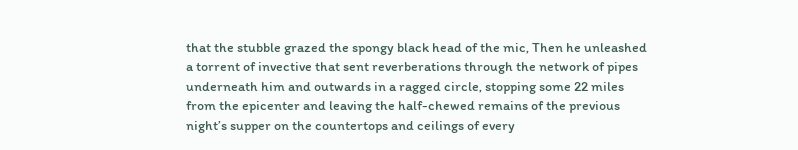that the stubble grazed the spongy black head of the mic, Then he unleashed a torrent of invective that sent reverberations through the network of pipes underneath him and outwards in a ragged circle, stopping some 22 miles from the epicenter and leaving the half-chewed remains of the previous night’s supper on the countertops and ceilings of every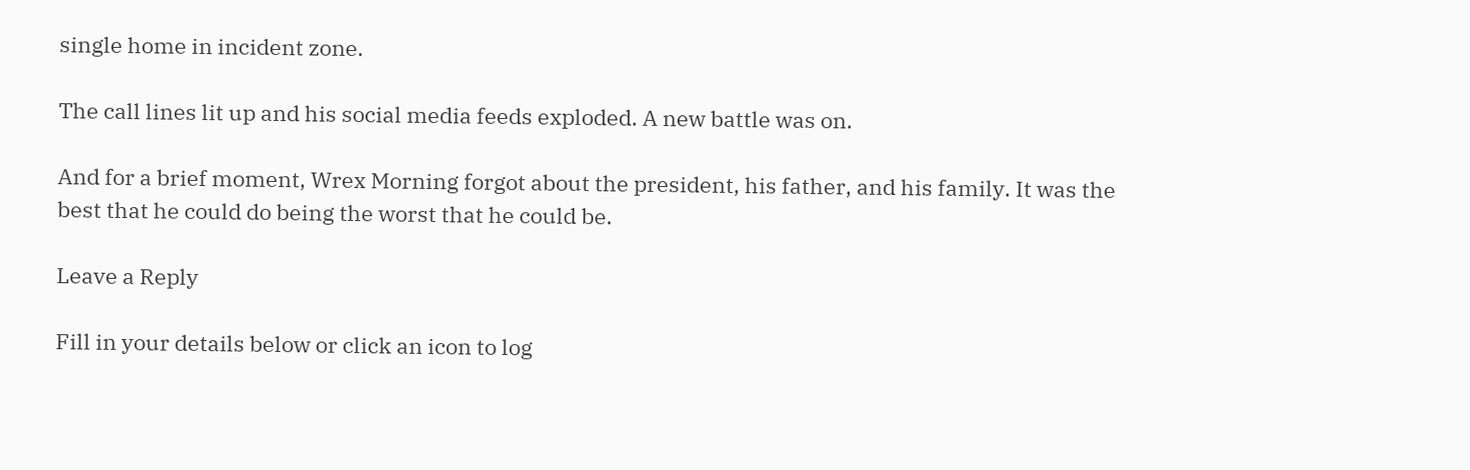single home in incident zone.

The call lines lit up and his social media feeds exploded. A new battle was on.

And for a brief moment, Wrex Morning forgot about the president, his father, and his family. It was the best that he could do being the worst that he could be.

Leave a Reply

Fill in your details below or click an icon to log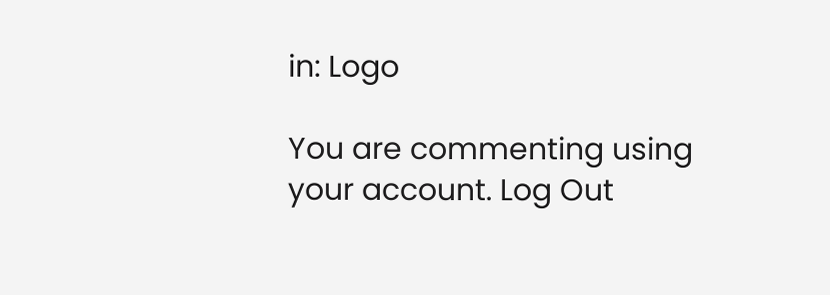in: Logo

You are commenting using your account. Log Out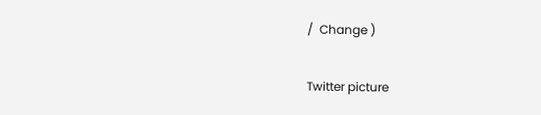/  Change )

Twitter picture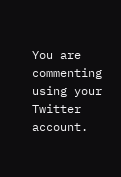You are commenting using your Twitter account.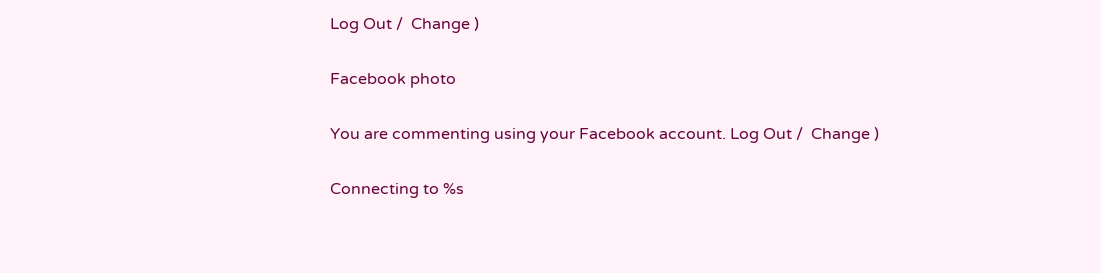Log Out /  Change )

Facebook photo

You are commenting using your Facebook account. Log Out /  Change )

Connecting to %s